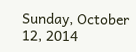Sunday, October 12, 2014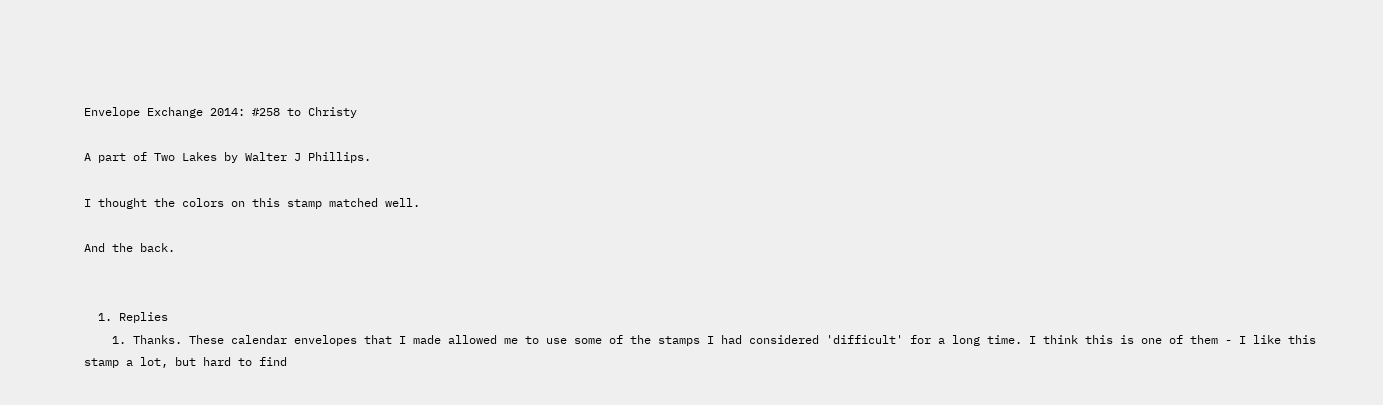Envelope Exchange 2014: #258 to Christy

A part of Two Lakes by Walter J Phillips.

I thought the colors on this stamp matched well.

And the back.


  1. Replies
    1. Thanks. These calendar envelopes that I made allowed me to use some of the stamps I had considered 'difficult' for a long time. I think this is one of them - I like this stamp a lot, but hard to find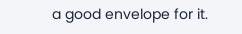a good envelope for it.